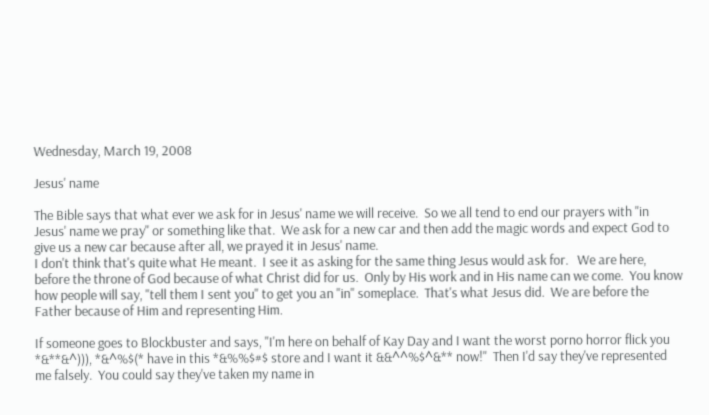Wednesday, March 19, 2008

Jesus' name

The Bible says that what ever we ask for in Jesus' name we will receive.  So we all tend to end our prayers with "in Jesus' name we pray" or something like that.  We ask for a new car and then add the magic words and expect God to give us a new car because after all, we prayed it in Jesus' name.
I don't think that's quite what He meant.  I see it as asking for the same thing Jesus would ask for.   We are here, before the throne of God because of what Christ did for us.  Only by His work and in His name can we come.  You know how people will say, "tell them I sent you" to get you an "in" someplace.  That's what Jesus did.  We are before the Father because of Him and representing Him.

If someone goes to Blockbuster and says, "I'm here on behalf of Kay Day and I want the worst porno horror flick you *&**&^))), *&^%$(* have in this *&%%$#$ store and I want it &&^^%$^&** now!"  Then I'd say they've represented me falsely.  You could say they've taken my name in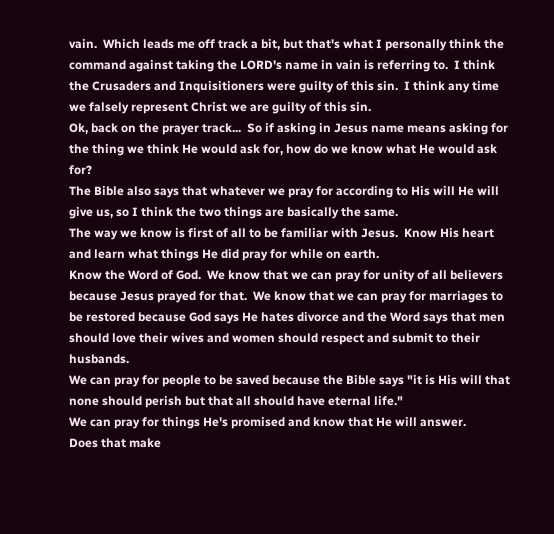vain.  Which leads me off track a bit, but that's what I personally think the command against taking the LORD's name in vain is referring to.  I think the Crusaders and Inquisitioners were guilty of this sin.  I think any time we falsely represent Christ we are guilty of this sin.
Ok, back on the prayer track...  So if asking in Jesus name means asking for the thing we think He would ask for, how do we know what He would ask for?
The Bible also says that whatever we pray for according to His will He will give us, so I think the two things are basically the same.
The way we know is first of all to be familiar with Jesus.  Know His heart and learn what things He did pray for while on earth.
Know the Word of God.  We know that we can pray for unity of all believers because Jesus prayed for that.  We know that we can pray for marriages to be restored because God says He hates divorce and the Word says that men should love their wives and women should respect and submit to their husbands.
We can pray for people to be saved because the Bible says "it is His will that none should perish but that all should have eternal life."
We can pray for things He's promised and know that He will answer.
Does that make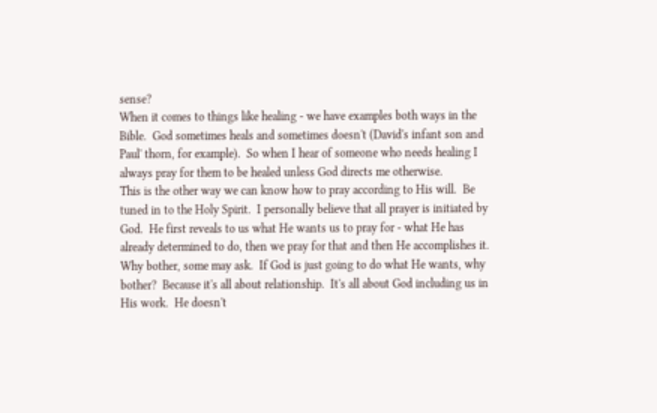sense?
When it comes to things like healing - we have examples both ways in the Bible.  God sometimes heals and sometimes doesn't (David's infant son and Paul' thorn, for example).  So when I hear of someone who needs healing I always pray for them to be healed unless God directs me otherwise.
This is the other way we can know how to pray according to His will.  Be tuned in to the Holy Spirit.  I personally believe that all prayer is initiated by God.  He first reveals to us what He wants us to pray for - what He has already determined to do, then we pray for that and then He accomplishes it.
Why bother, some may ask.  If God is just going to do what He wants, why bother?  Because it's all about relationship.  It's all about God including us in His work.  He doesn't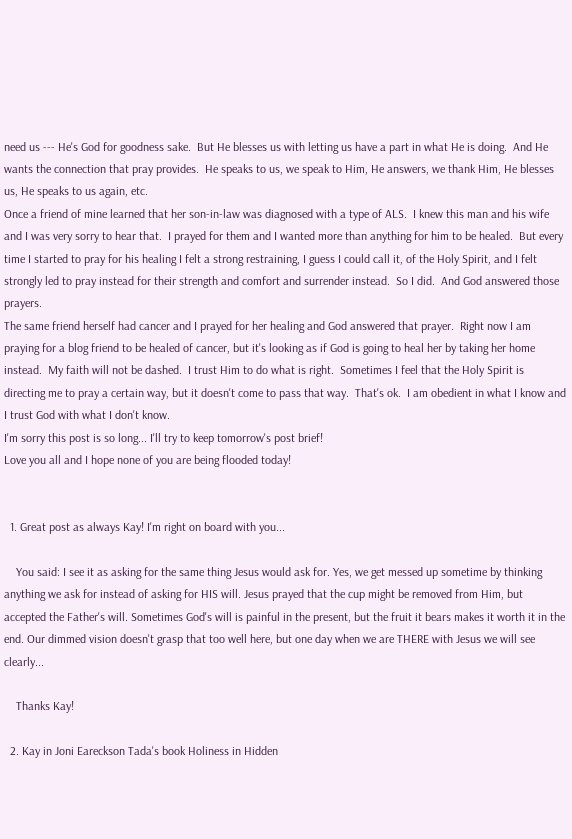need us --- He's God for goodness sake.  But He blesses us with letting us have a part in what He is doing.  And He wants the connection that pray provides.  He speaks to us, we speak to Him, He answers, we thank Him, He blesses us, He speaks to us again, etc.
Once a friend of mine learned that her son-in-law was diagnosed with a type of ALS.  I knew this man and his wife and I was very sorry to hear that.  I prayed for them and I wanted more than anything for him to be healed.  But every time I started to pray for his healing I felt a strong restraining, I guess I could call it, of the Holy Spirit, and I felt strongly led to pray instead for their strength and comfort and surrender instead.  So I did.  And God answered those prayers.
The same friend herself had cancer and I prayed for her healing and God answered that prayer.  Right now I am praying for a blog friend to be healed of cancer, but it's looking as if God is going to heal her by taking her home instead.  My faith will not be dashed.  I trust Him to do what is right.  Sometimes I feel that the Holy Spirit is directing me to pray a certain way, but it doesn't come to pass that way.  That's ok.  I am obedient in what I know and I trust God with what I don't know.
I'm sorry this post is so long... I'll try to keep tomorrow's post brief!
Love you all and I hope none of you are being flooded today!


  1. Great post as always Kay! I'm right on board with you...

    You said: I see it as asking for the same thing Jesus would ask for. Yes, we get messed up sometime by thinking anything we ask for instead of asking for HIS will. Jesus prayed that the cup might be removed from Him, but accepted the Father's will. Sometimes God's will is painful in the present, but the fruit it bears makes it worth it in the end. Our dimmed vision doesn't grasp that too well here, but one day when we are THERE with Jesus we will see clearly...

    Thanks Kay!

  2. Kay in Joni Eareckson Tada's book Holiness in Hidden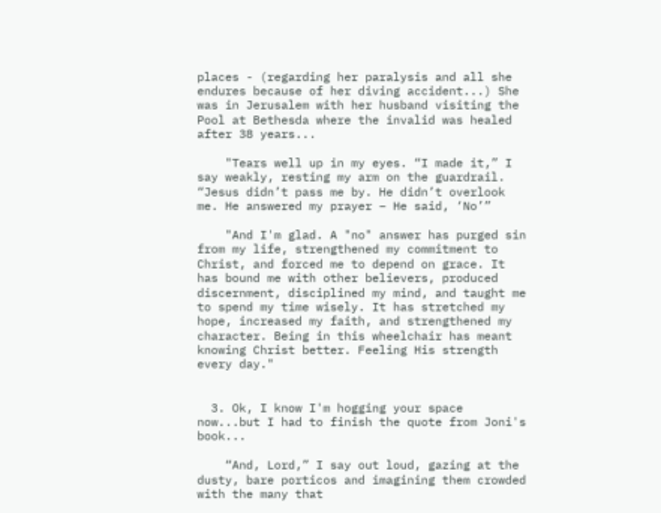places - (regarding her paralysis and all she endures because of her diving accident...) She was in Jerusalem with her husband visiting the Pool at Bethesda where the invalid was healed after 38 years...

    "Tears well up in my eyes. “I made it,” I say weakly, resting my arm on the guardrail. “Jesus didn’t pass me by. He didn’t overlook me. He answered my prayer – He said, ‘No’”

    "And I'm glad. A "no" answer has purged sin from my life, strengthened my commitment to Christ, and forced me to depend on grace. It has bound me with other believers, produced discernment, disciplined my mind, and taught me to spend my time wisely. It has stretched my hope, increased my faith, and strengthened my character. Being in this wheelchair has meant knowing Christ better. Feeling His strength every day."


  3. Ok, I know I'm hogging your space now...but I had to finish the quote from Joni's book...

    “And, Lord,” I say out loud, gazing at the dusty, bare porticos and imagining them crowded with the many that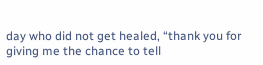day who did not get healed, “thank you for giving me the chance to tell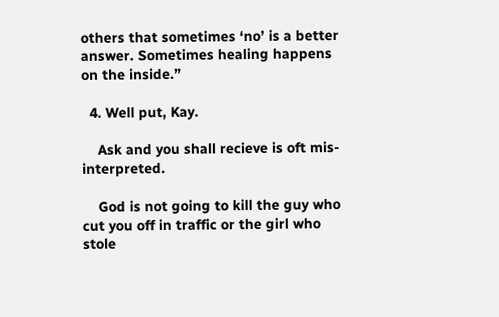others that sometimes ‘no’ is a better answer. Sometimes healing happens on the inside.”

  4. Well put, Kay.

    Ask and you shall recieve is oft mis-interpreted.

    God is not going to kill the guy who cut you off in traffic or the girl who stole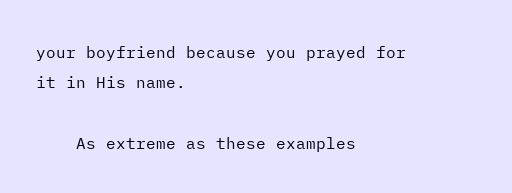your boyfriend because you prayed for it in His name.

    As extreme as these examples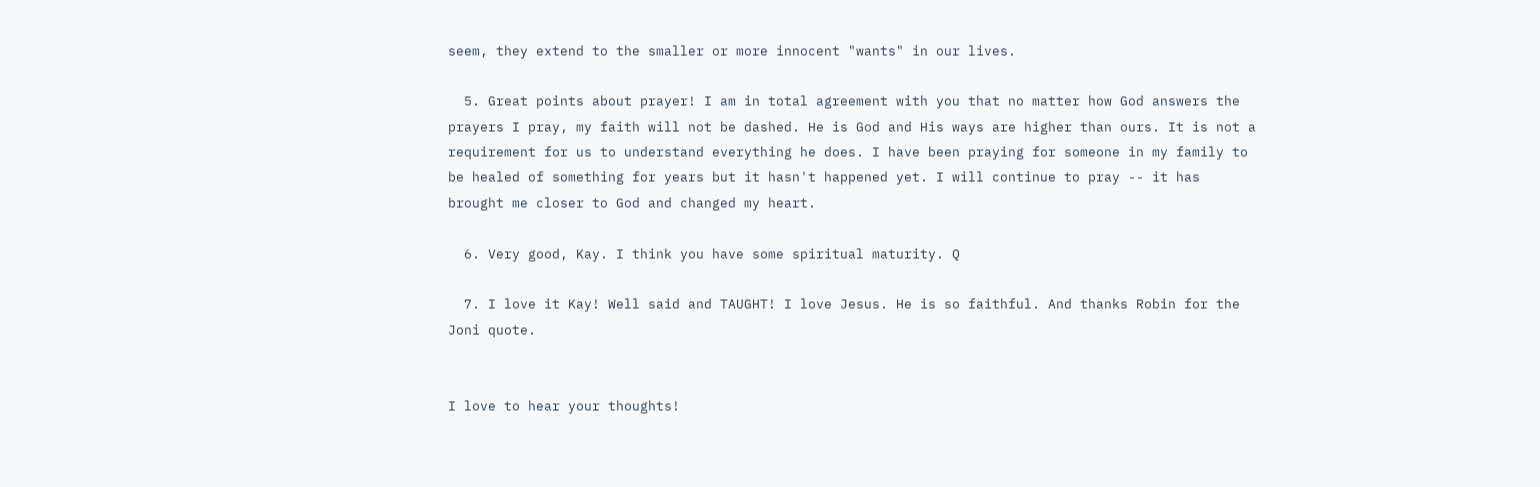seem, they extend to the smaller or more innocent "wants" in our lives.

  5. Great points about prayer! I am in total agreement with you that no matter how God answers the prayers I pray, my faith will not be dashed. He is God and His ways are higher than ours. It is not a requirement for us to understand everything he does. I have been praying for someone in my family to be healed of something for years but it hasn't happened yet. I will continue to pray -- it has brought me closer to God and changed my heart.

  6. Very good, Kay. I think you have some spiritual maturity. Q

  7. I love it Kay! Well said and TAUGHT! I love Jesus. He is so faithful. And thanks Robin for the Joni quote.


I love to hear your thoughts!